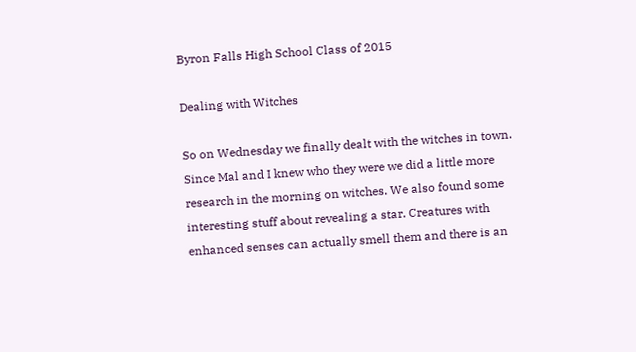Byron Falls High School Class of 2015

Dealing with Witches

So on Wednesday we finally dealt with the witches in town. Since Mal and I knew who they were we did a little more research in the morning on witches. We also found some interesting stuff about revealing a star. Creatures with enhanced senses can actually smell them and there is an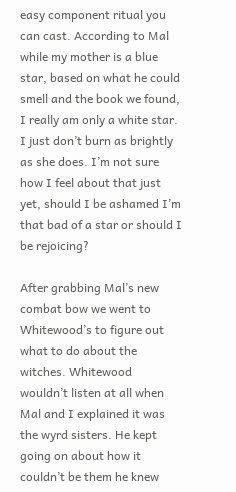easy component ritual you can cast. According to Mal while my mother is a blue star, based on what he could smell and the book we found, I really am only a white star. I just don’t burn as brightly as she does. I’m not sure how I feel about that just yet, should I be ashamed I’m that bad of a star or should I be rejoicing?

After grabbing Mal’s new combat bow we went to Whitewood’s to figure out what to do about the witches. Whitewood wouldn’t listen at all when Mal and I explained it was the wyrd sisters. He kept going on about how it couldn’t be them he knew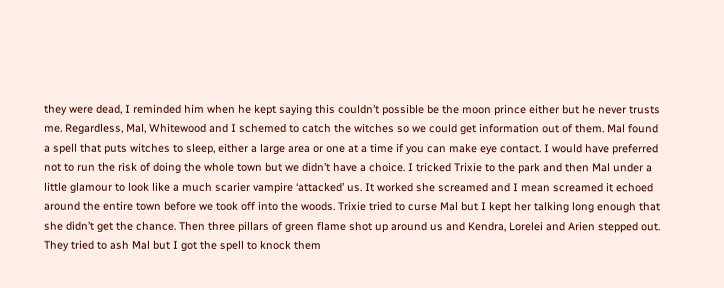they were dead, I reminded him when he kept saying this couldn’t possible be the moon prince either but he never trusts me. Regardless, Mal, Whitewood and I schemed to catch the witches so we could get information out of them. Mal found a spell that puts witches to sleep, either a large area or one at a time if you can make eye contact. I would have preferred not to run the risk of doing the whole town but we didn’t have a choice. I tricked Trixie to the park and then Mal under a little glamour to look like a much scarier vampire ‘attacked’ us. It worked she screamed and I mean screamed it echoed around the entire town before we took off into the woods. Trixie tried to curse Mal but I kept her talking long enough that she didn’t get the chance. Then three pillars of green flame shot up around us and Kendra, Lorelei and Arien stepped out. They tried to ash Mal but I got the spell to knock them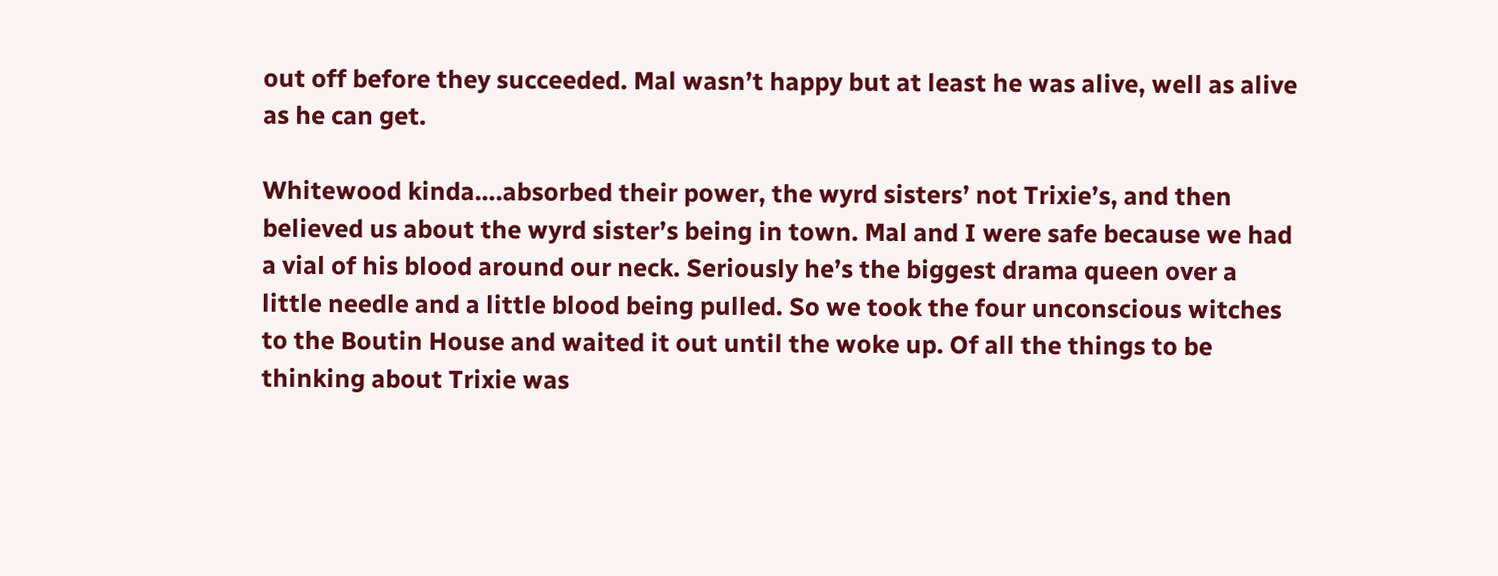out off before they succeeded. Mal wasn’t happy but at least he was alive, well as alive as he can get.

Whitewood kinda….absorbed their power, the wyrd sisters’ not Trixie’s, and then believed us about the wyrd sister’s being in town. Mal and I were safe because we had a vial of his blood around our neck. Seriously he’s the biggest drama queen over a little needle and a little blood being pulled. So we took the four unconscious witches to the Boutin House and waited it out until the woke up. Of all the things to be thinking about Trixie was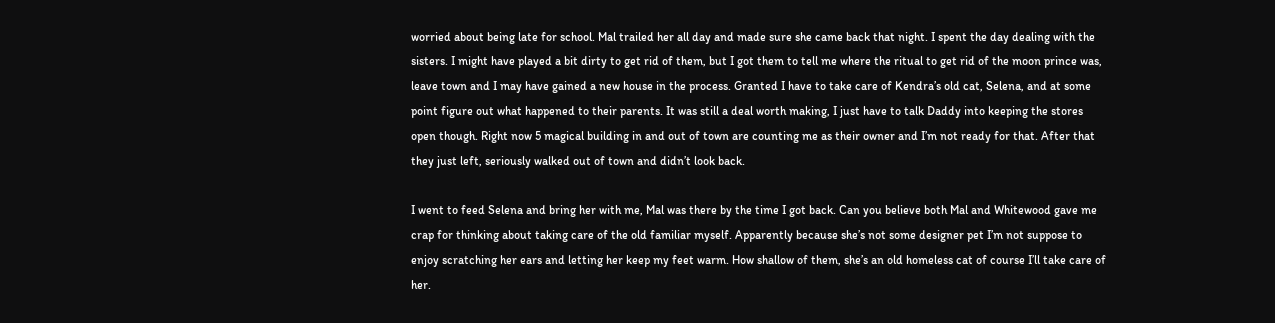worried about being late for school. Mal trailed her all day and made sure she came back that night. I spent the day dealing with the sisters. I might have played a bit dirty to get rid of them, but I got them to tell me where the ritual to get rid of the moon prince was, leave town and I may have gained a new house in the process. Granted I have to take care of Kendra’s old cat, Selena, and at some point figure out what happened to their parents. It was still a deal worth making, I just have to talk Daddy into keeping the stores open though. Right now 5 magical building in and out of town are counting me as their owner and I’m not ready for that. After that they just left, seriously walked out of town and didn’t look back.

I went to feed Selena and bring her with me, Mal was there by the time I got back. Can you believe both Mal and Whitewood gave me crap for thinking about taking care of the old familiar myself. Apparently because she’s not some designer pet I’m not suppose to enjoy scratching her ears and letting her keep my feet warm. How shallow of them, she’s an old homeless cat of course I’ll take care of her.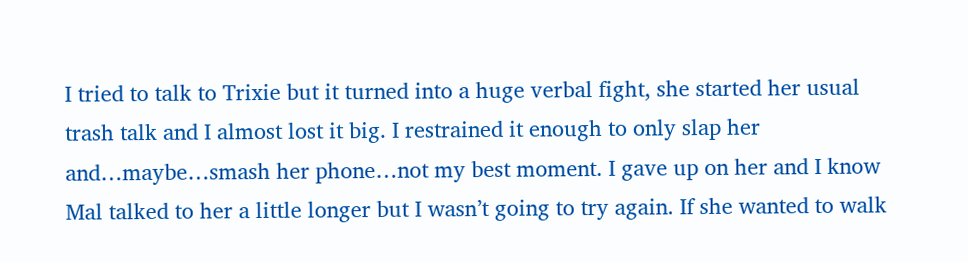I tried to talk to Trixie but it turned into a huge verbal fight, she started her usual trash talk and I almost lost it big. I restrained it enough to only slap her and…maybe…smash her phone…not my best moment. I gave up on her and I know Mal talked to her a little longer but I wasn’t going to try again. If she wanted to walk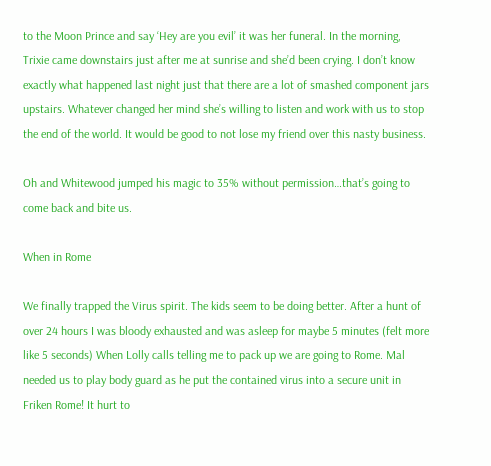to the Moon Prince and say ‘Hey are you evil’ it was her funeral. In the morning, Trixie came downstairs just after me at sunrise and she’d been crying. I don’t know exactly what happened last night just that there are a lot of smashed component jars upstairs. Whatever changed her mind she’s willing to listen and work with us to stop the end of the world. It would be good to not lose my friend over this nasty business.

Oh and Whitewood jumped his magic to 35% without permission…that’s going to come back and bite us.

When in Rome

We finally trapped the Virus spirit. The kids seem to be doing better. After a hunt of over 24 hours I was bloody exhausted and was asleep for maybe 5 minutes (felt more like 5 seconds) When Lolly calls telling me to pack up we are going to Rome. Mal needed us to play body guard as he put the contained virus into a secure unit in Friken Rome! It hurt to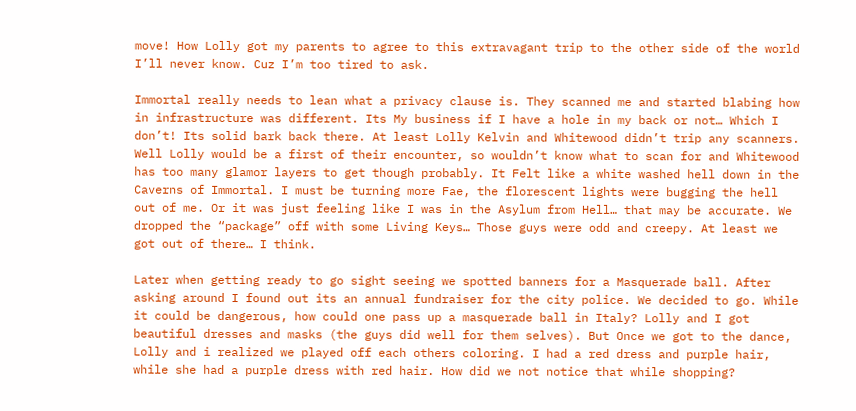move! How Lolly got my parents to agree to this extravagant trip to the other side of the world I’ll never know. Cuz I’m too tired to ask.

Immortal really needs to lean what a privacy clause is. They scanned me and started blabing how in infrastructure was different. Its My business if I have a hole in my back or not… Which I don’t! Its solid bark back there. At least Lolly Kelvin and Whitewood didn’t trip any scanners. Well Lolly would be a first of their encounter, so wouldn’t know what to scan for and Whitewood has too many glamor layers to get though probably. It Felt like a white washed hell down in the Caverns of Immortal. I must be turning more Fae, the florescent lights were bugging the hell out of me. Or it was just feeling like I was in the Asylum from Hell… that may be accurate. We dropped the “package” off with some Living Keys… Those guys were odd and creepy. At least we got out of there… I think.

Later when getting ready to go sight seeing we spotted banners for a Masquerade ball. After asking around I found out its an annual fundraiser for the city police. We decided to go. While it could be dangerous, how could one pass up a masquerade ball in Italy? Lolly and I got beautiful dresses and masks (the guys did well for them selves). But Once we got to the dance, Lolly and i realized we played off each others coloring. I had a red dress and purple hair, while she had a purple dress with red hair. How did we not notice that while shopping?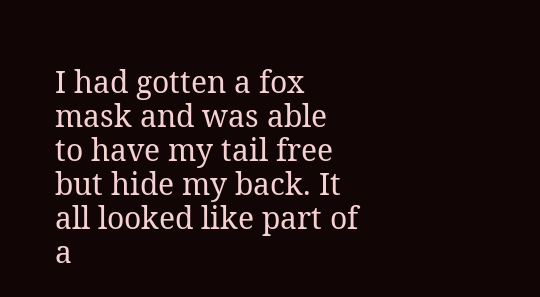I had gotten a fox mask and was able to have my tail free but hide my back. It all looked like part of a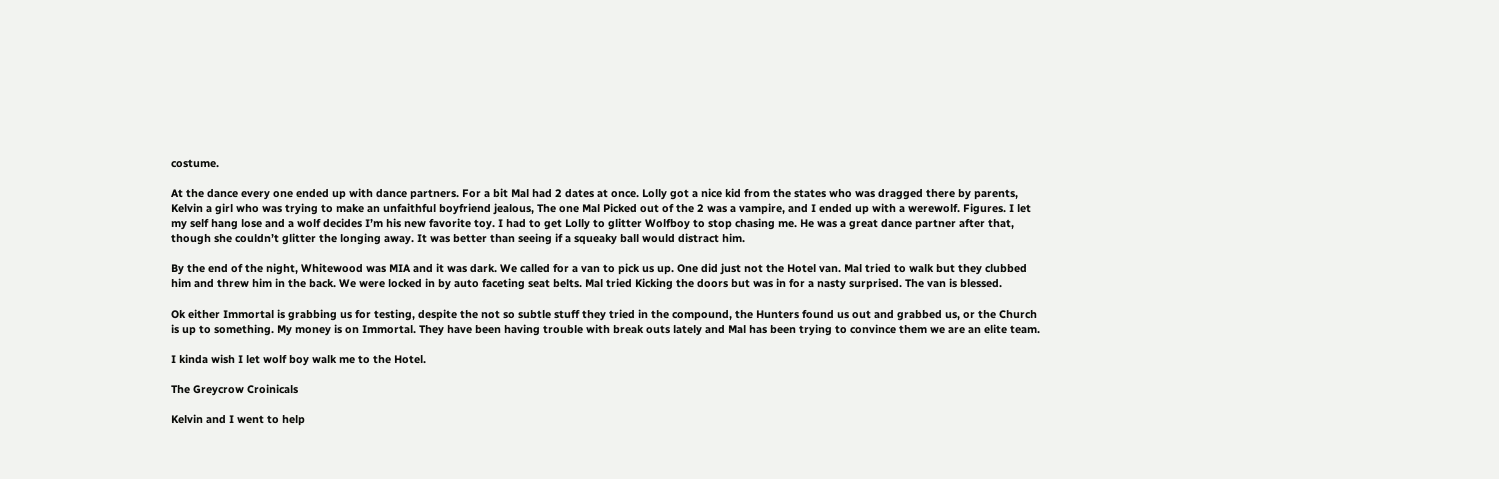costume.

At the dance every one ended up with dance partners. For a bit Mal had 2 dates at once. Lolly got a nice kid from the states who was dragged there by parents, Kelvin a girl who was trying to make an unfaithful boyfriend jealous, The one Mal Picked out of the 2 was a vampire, and I ended up with a werewolf. Figures. I let my self hang lose and a wolf decides I’m his new favorite toy. I had to get Lolly to glitter Wolfboy to stop chasing me. He was a great dance partner after that, though she couldn’t glitter the longing away. It was better than seeing if a squeaky ball would distract him.

By the end of the night, Whitewood was MIA and it was dark. We called for a van to pick us up. One did just not the Hotel van. Mal tried to walk but they clubbed him and threw him in the back. We were locked in by auto faceting seat belts. Mal tried Kicking the doors but was in for a nasty surprised. The van is blessed.

Ok either Immortal is grabbing us for testing, despite the not so subtle stuff they tried in the compound, the Hunters found us out and grabbed us, or the Church is up to something. My money is on Immortal. They have been having trouble with break outs lately and Mal has been trying to convince them we are an elite team.

I kinda wish I let wolf boy walk me to the Hotel.

The Greycrow Croinicals

Kelvin and I went to help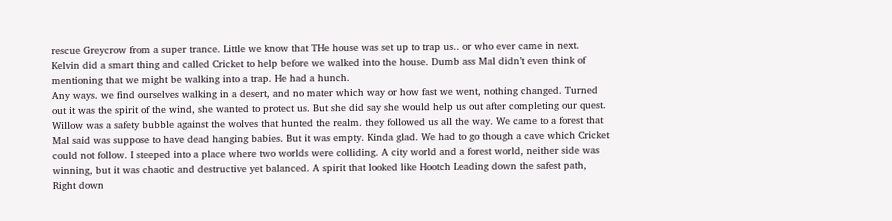rescue Greycrow from a super trance. Little we know that THe house was set up to trap us.. or who ever came in next. Kelvin did a smart thing and called Cricket to help before we walked into the house. Dumb ass Mal didn’t even think of mentioning that we might be walking into a trap. He had a hunch.
Any ways. we find ourselves walking in a desert, and no mater which way or how fast we went, nothing changed. Turned out it was the spirit of the wind, she wanted to protect us. But she did say she would help us out after completing our quest. Willow was a safety bubble against the wolves that hunted the realm. they followed us all the way. We came to a forest that Mal said was suppose to have dead hanging babies. But it was empty. Kinda glad. We had to go though a cave which Cricket could not follow. I steeped into a place where two worlds were colliding. A city world and a forest world, neither side was winning, but it was chaotic and destructive yet balanced. A spirit that looked like Hootch Leading down the safest path, Right down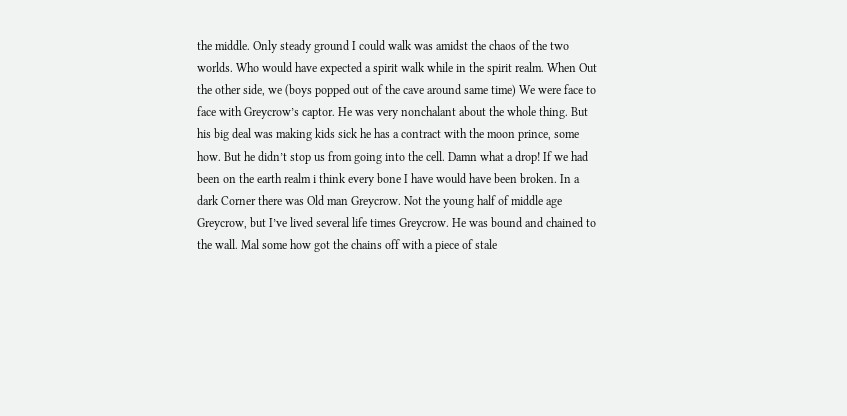the middle. Only steady ground I could walk was amidst the chaos of the two worlds. Who would have expected a spirit walk while in the spirit realm. When Out the other side, we (boys popped out of the cave around same time) We were face to face with Greycrow’s captor. He was very nonchalant about the whole thing. But his big deal was making kids sick he has a contract with the moon prince, some how. But he didn’t stop us from going into the cell. Damn what a drop! If we had been on the earth realm i think every bone I have would have been broken. In a dark Corner there was Old man Greycrow. Not the young half of middle age Greycrow, but I’ve lived several life times Greycrow. He was bound and chained to the wall. Mal some how got the chains off with a piece of stale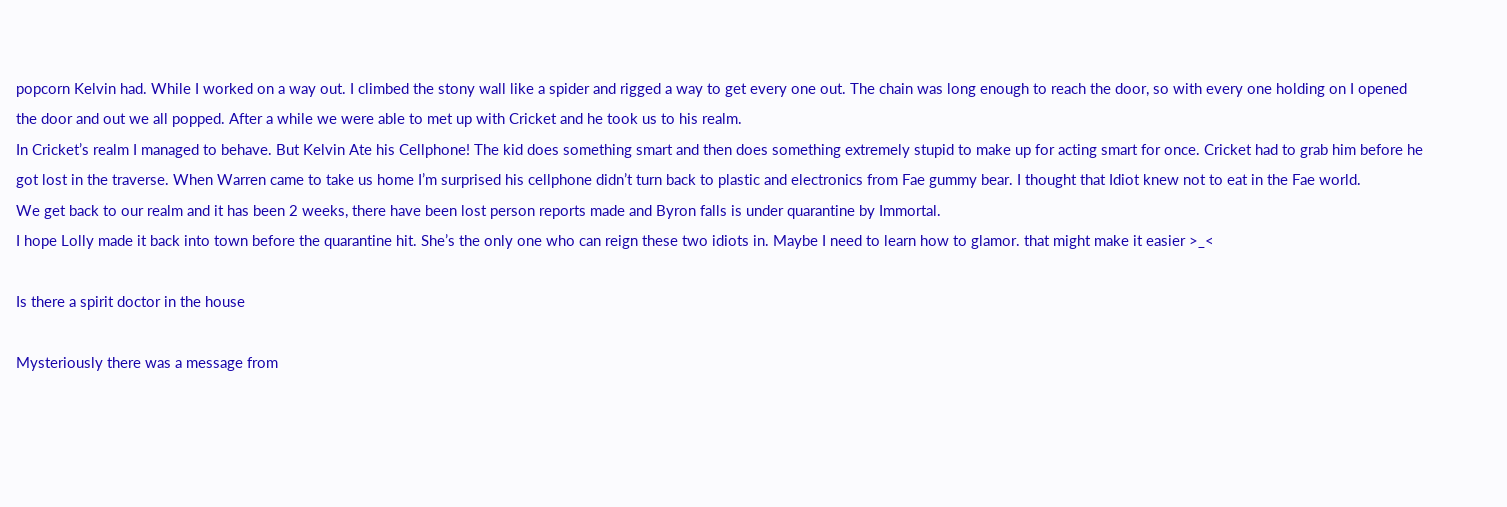popcorn Kelvin had. While I worked on a way out. I climbed the stony wall like a spider and rigged a way to get every one out. The chain was long enough to reach the door, so with every one holding on I opened the door and out we all popped. After a while we were able to met up with Cricket and he took us to his realm.
In Cricket’s realm I managed to behave. But Kelvin Ate his Cellphone! The kid does something smart and then does something extremely stupid to make up for acting smart for once. Cricket had to grab him before he got lost in the traverse. When Warren came to take us home I’m surprised his cellphone didn’t turn back to plastic and electronics from Fae gummy bear. I thought that Idiot knew not to eat in the Fae world.
We get back to our realm and it has been 2 weeks, there have been lost person reports made and Byron falls is under quarantine by Immortal.
I hope Lolly made it back into town before the quarantine hit. She’s the only one who can reign these two idiots in. Maybe I need to learn how to glamor. that might make it easier >_<

Is there a spirit doctor in the house

Mysteriously there was a message from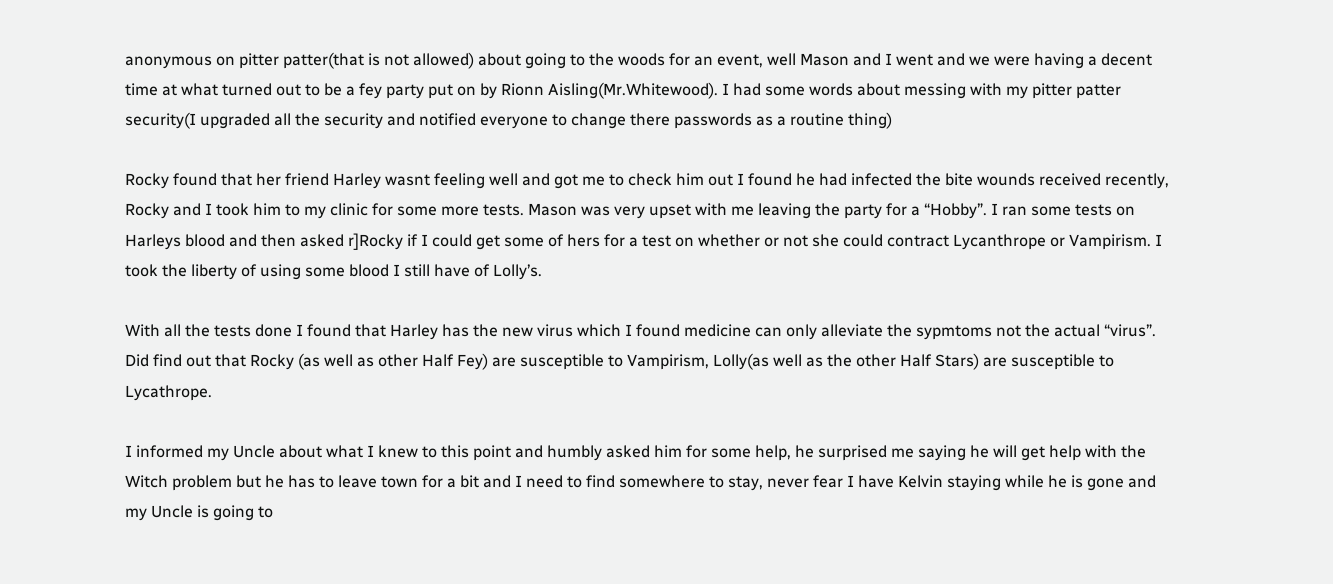anonymous on pitter patter(that is not allowed) about going to the woods for an event, well Mason and I went and we were having a decent time at what turned out to be a fey party put on by Rionn Aisling(Mr.Whitewood). I had some words about messing with my pitter patter security(I upgraded all the security and notified everyone to change there passwords as a routine thing)

Rocky found that her friend Harley wasnt feeling well and got me to check him out I found he had infected the bite wounds received recently, Rocky and I took him to my clinic for some more tests. Mason was very upset with me leaving the party for a “Hobby”. I ran some tests on Harleys blood and then asked r]Rocky if I could get some of hers for a test on whether or not she could contract Lycanthrope or Vampirism. I took the liberty of using some blood I still have of Lolly’s.

With all the tests done I found that Harley has the new virus which I found medicine can only alleviate the sypmtoms not the actual “virus”. Did find out that Rocky (as well as other Half Fey) are susceptible to Vampirism, Lolly(as well as the other Half Stars) are susceptible to Lycathrope.

I informed my Uncle about what I knew to this point and humbly asked him for some help, he surprised me saying he will get help with the Witch problem but he has to leave town for a bit and I need to find somewhere to stay, never fear I have Kelvin staying while he is gone and my Uncle is going to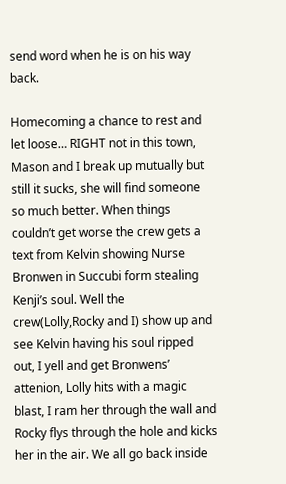send word when he is on his way back.

Homecoming a chance to rest and let loose… RIGHT not in this town, Mason and I break up mutually but still it sucks, she will find someone so much better. When things couldn’t get worse the crew gets a text from Kelvin showing Nurse Bronwen in Succubi form stealing Kenji’s soul. Well the crew(Lolly,Rocky and I) show up and see Kelvin having his soul ripped out, I yell and get Bronwens’ attenion, Lolly hits with a magic blast, I ram her through the wall and Rocky flys through the hole and kicks her in the air. We all go back inside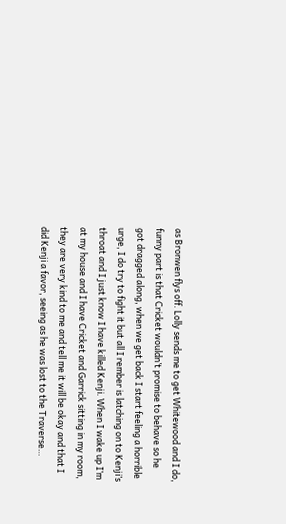as Bronwen flys off. Lolly sends me to get Whitewood and I do, funny part is that Cricket wouldn’t promise to behave so he got dragged along, when we get back I start feeling a horrible urge, I do try to fight it but all I rember is latching on to Kenji’s throat and I just know I have killed Kenji. When I wake up I’m at my house and I have Cricket and Garrick sitting in my room, they are very kind to me and tell me it will be okay and that I did Kenji a favor, seeing as he was lost to the Traverse…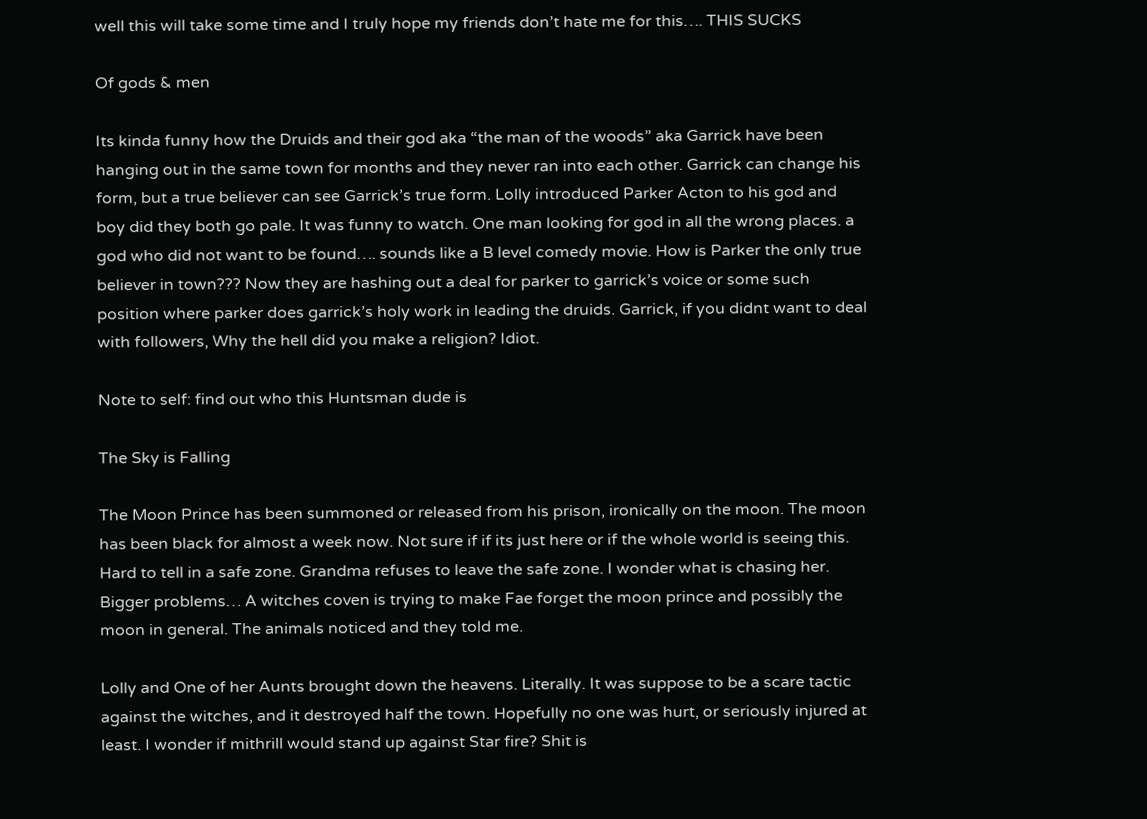well this will take some time and I truly hope my friends don’t hate me for this…. THIS SUCKS

Of gods & men

Its kinda funny how the Druids and their god aka “the man of the woods” aka Garrick have been hanging out in the same town for months and they never ran into each other. Garrick can change his form, but a true believer can see Garrick’s true form. Lolly introduced Parker Acton to his god and boy did they both go pale. It was funny to watch. One man looking for god in all the wrong places. a god who did not want to be found…. sounds like a B level comedy movie. How is Parker the only true believer in town??? Now they are hashing out a deal for parker to garrick’s voice or some such position where parker does garrick’s holy work in leading the druids. Garrick, if you didnt want to deal with followers, Why the hell did you make a religion? Idiot.

Note to self: find out who this Huntsman dude is

The Sky is Falling

The Moon Prince has been summoned or released from his prison, ironically on the moon. The moon has been black for almost a week now. Not sure if if its just here or if the whole world is seeing this. Hard to tell in a safe zone. Grandma refuses to leave the safe zone. I wonder what is chasing her. Bigger problems… A witches coven is trying to make Fae forget the moon prince and possibly the moon in general. The animals noticed and they told me.

Lolly and One of her Aunts brought down the heavens. Literally. It was suppose to be a scare tactic against the witches, and it destroyed half the town. Hopefully no one was hurt, or seriously injured at least. I wonder if mithrill would stand up against Star fire? Shit is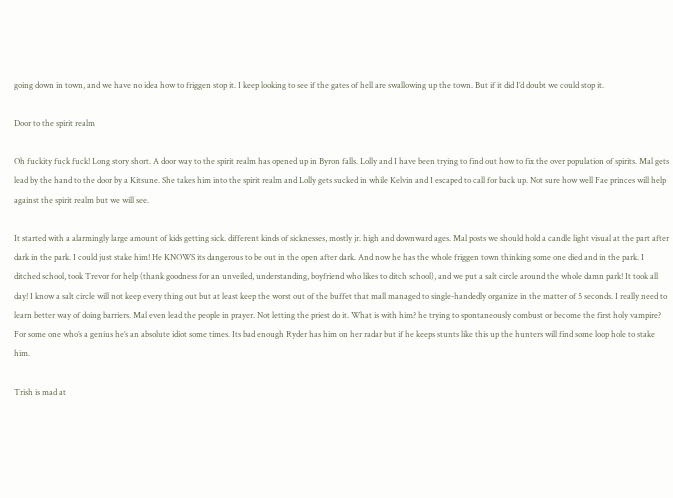going down in town, and we have no idea how to friggen stop it. I keep looking to see if the gates of hell are swallowing up the town. But if it did I’d doubt we could stop it.

Door to the spirit realm

Oh fuckity fuck fuck! Long story short. A door way to the spirit realm has opened up in Byron falls. Lolly and I have been trying to find out how to fix the over population of spirits. Mal gets lead by the hand to the door by a Kitsune. She takes him into the spirit realm and Lolly gets sucked in while Kelvin and I escaped to call for back up. Not sure how well Fae princes will help against the spirit realm but we will see.

It started with a alarmingly large amount of kids getting sick. different kinds of sicknesses, mostly jr. high and downward ages. Mal posts we should hold a candle light visual at the part after dark in the park. I could just stake him! He KNOWS its dangerous to be out in the open after dark. And now he has the whole friggen town thinking some one died and in the park. I ditched school, took Trevor for help (thank goodness for an unveiled, understanding, boyfriend who likes to ditch school), and we put a salt circle around the whole damn park! It took all day! I know a salt circle will not keep every thing out but at least keep the worst out of the buffet that mall managed to single-handedly organize in the matter of 5 seconds. I really need to learn better way of doing barriers. Mal even lead the people in prayer. Not letting the priest do it. What is with him? he trying to spontaneously combust or become the first holy vampire? For some one who’s a genius he’s an absolute idiot some times. Its bad enough Ryder has him on her radar but if he keeps stunts like this up the hunters will find some loop hole to stake him.

Trish is mad at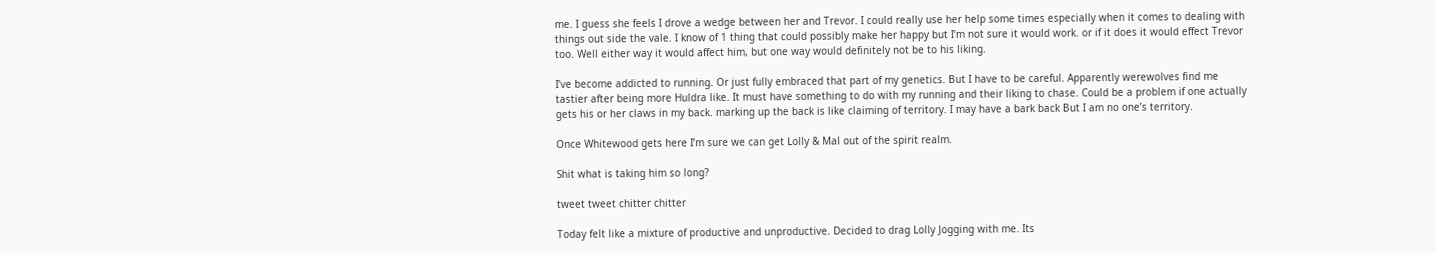me. I guess she feels I drove a wedge between her and Trevor. I could really use her help some times especially when it comes to dealing with things out side the vale. I know of 1 thing that could possibly make her happy but I’m not sure it would work. or if it does it would effect Trevor too. Well either way it would affect him, but one way would definitely not be to his liking.

I’ve become addicted to running. Or just fully embraced that part of my genetics. But I have to be careful. Apparently werewolves find me tastier after being more Huldra like. It must have something to do with my running and their liking to chase. Could be a problem if one actually gets his or her claws in my back. marking up the back is like claiming of territory. I may have a bark back But I am no one’s territory.

Once Whitewood gets here I’m sure we can get Lolly & Mal out of the spirit realm.

Shit what is taking him so long?

tweet tweet chitter chitter

Today felt like a mixture of productive and unproductive. Decided to drag Lolly Jogging with me. Its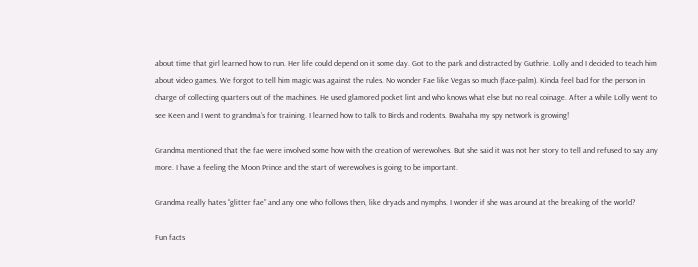about time that girl learned how to run. Her life could depend on it some day. Got to the park and distracted by Guthrie. Lolly and I decided to teach him about video games. We forgot to tell him magic was against the rules. No wonder Fae like Vegas so much (face-palm). Kinda feel bad for the person in charge of collecting quarters out of the machines. He used glamored pocket lint and who knows what else but no real coinage. After a while Lolly went to see Keen and I went to grandma’s for training. I learned how to talk to Birds and rodents. Bwahaha my spy network is growing!

Grandma mentioned that the fae were involved some how with the creation of werewolves. But she said it was not her story to tell and refused to say any more. I have a feeling the Moon Prince and the start of werewolves is going to be important.

Grandma really hates “glitter fae” and any one who follows then, like dryads and nymphs. I wonder if she was around at the breaking of the world?

Fun facts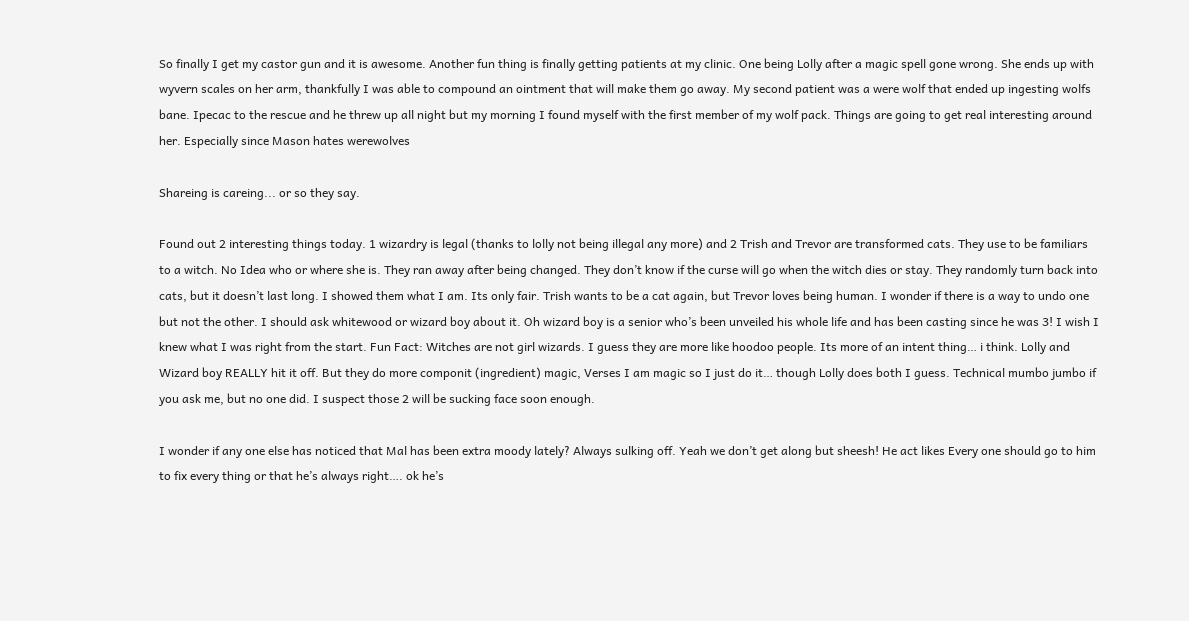So finally I get my castor gun and it is awesome. Another fun thing is finally getting patients at my clinic. One being Lolly after a magic spell gone wrong. She ends up with wyvern scales on her arm, thankfully I was able to compound an ointment that will make them go away. My second patient was a were wolf that ended up ingesting wolfs bane. Ipecac to the rescue and he threw up all night but my morning I found myself with the first member of my wolf pack. Things are going to get real interesting around her. Especially since Mason hates werewolves

Shareing is careing... or so they say.

Found out 2 interesting things today. 1 wizardry is legal (thanks to lolly not being illegal any more) and 2 Trish and Trevor are transformed cats. They use to be familiars to a witch. No Idea who or where she is. They ran away after being changed. They don’t know if the curse will go when the witch dies or stay. They randomly turn back into cats, but it doesn’t last long. I showed them what I am. Its only fair. Trish wants to be a cat again, but Trevor loves being human. I wonder if there is a way to undo one but not the other. I should ask whitewood or wizard boy about it. Oh wizard boy is a senior who’s been unveiled his whole life and has been casting since he was 3! I wish I knew what I was right from the start. Fun Fact: Witches are not girl wizards. I guess they are more like hoodoo people. Its more of an intent thing… i think. Lolly and Wizard boy REALLY hit it off. But they do more componit (ingredient) magic, Verses I am magic so I just do it… though Lolly does both I guess. Technical mumbo jumbo if you ask me, but no one did. I suspect those 2 will be sucking face soon enough.

I wonder if any one else has noticed that Mal has been extra moody lately? Always sulking off. Yeah we don’t get along but sheesh! He act likes Every one should go to him to fix every thing or that he’s always right…. ok he’s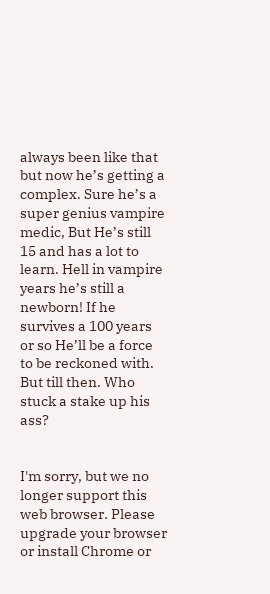always been like that but now he’s getting a complex. Sure he’s a super genius vampire medic, But He’s still 15 and has a lot to learn. Hell in vampire years he’s still a newborn! If he survives a 100 years or so He’ll be a force to be reckoned with. But till then. Who stuck a stake up his ass?


I'm sorry, but we no longer support this web browser. Please upgrade your browser or install Chrome or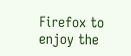Firefox to enjoy the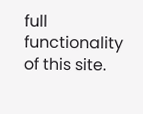full functionality of this site.